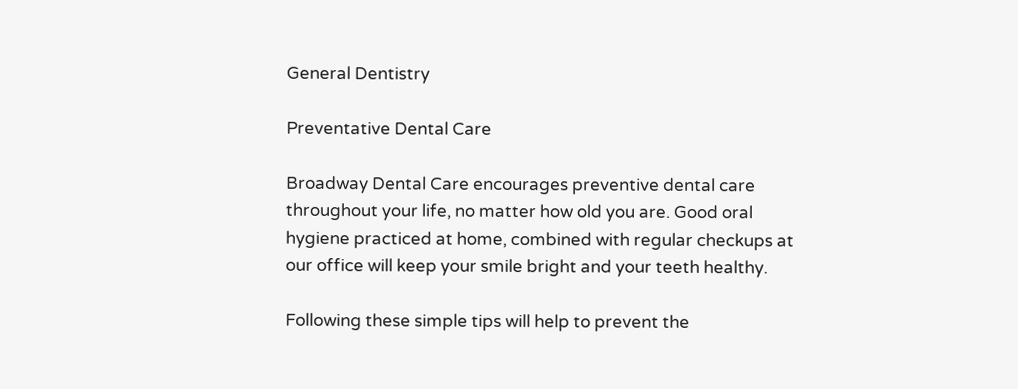General Dentistry

Preventative Dental Care

Broadway Dental Care encourages preventive dental care throughout your life, no matter how old you are. Good oral hygiene practiced at home, combined with regular checkups at our office will keep your smile bright and your teeth healthy.

Following these simple tips will help to prevent the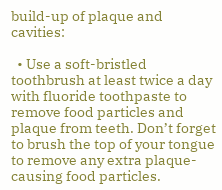build-up of plaque and cavities:

  • Use a soft-bristled toothbrush at least twice a day with fluoride toothpaste to remove food particles and plaque from teeth. Don’t forget to brush the top of your tongue to remove any extra plaque-causing food particles.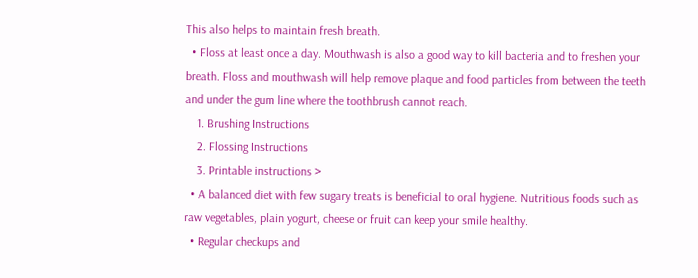This also helps to maintain fresh breath.
  • Floss at least once a day. Mouthwash is also a good way to kill bacteria and to freshen your breath. Floss and mouthwash will help remove plaque and food particles from between the teeth and under the gum line where the toothbrush cannot reach.
    1. Brushing Instructions
    2. Flossing Instructions
    3. Printable instructions >
  • A balanced diet with few sugary treats is beneficial to oral hygiene. Nutritious foods such as raw vegetables, plain yogurt, cheese or fruit can keep your smile healthy.
  • Regular checkups and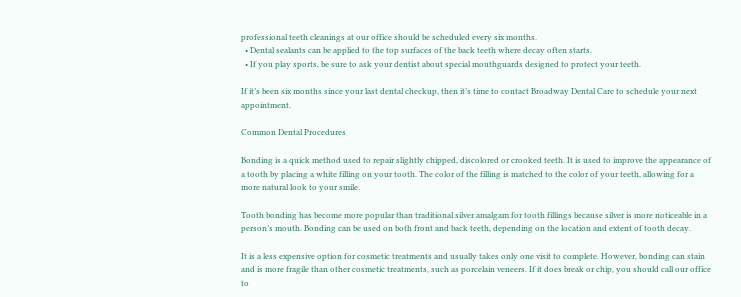professional teeth cleanings at our office should be scheduled every six months.
  • Dental sealants can be applied to the top surfaces of the back teeth where decay often starts.
  • If you play sports, be sure to ask your dentist about special mouthguards designed to protect your teeth.

If it’s been six months since your last dental checkup, then it’s time to contact Broadway Dental Care to schedule your next appointment.

Common Dental Procedures

Bonding is a quick method used to repair slightly chipped, discolored or crooked teeth. It is used to improve the appearance of a tooth by placing a white filling on your tooth. The color of the filling is matched to the color of your teeth, allowing for a more natural look to your smile.

Tooth bonding has become more popular than traditional silver amalgam for tooth fillings because silver is more noticeable in a person’s mouth. Bonding can be used on both front and back teeth, depending on the location and extent of tooth decay.

It is a less expensive option for cosmetic treatments and usually takes only one visit to complete. However, bonding can stain and is more fragile than other cosmetic treatments, such as porcelain veneers. If it does break or chip, you should call our office to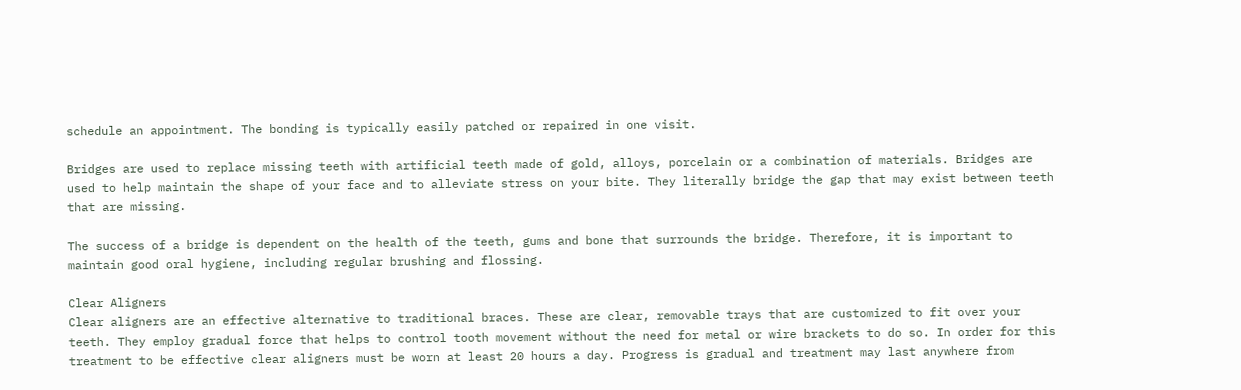schedule an appointment. The bonding is typically easily patched or repaired in one visit.

Bridges are used to replace missing teeth with artificial teeth made of gold, alloys, porcelain or a combination of materials. Bridges are used to help maintain the shape of your face and to alleviate stress on your bite. They literally bridge the gap that may exist between teeth that are missing.

The success of a bridge is dependent on the health of the teeth, gums and bone that surrounds the bridge. Therefore, it is important to maintain good oral hygiene, including regular brushing and flossing.

Clear Aligners
Clear aligners are an effective alternative to traditional braces. These are clear, removable trays that are customized to fit over your teeth. They employ gradual force that helps to control tooth movement without the need for metal or wire brackets to do so. In order for this treatment to be effective clear aligners must be worn at least 20 hours a day. Progress is gradual and treatment may last anywhere from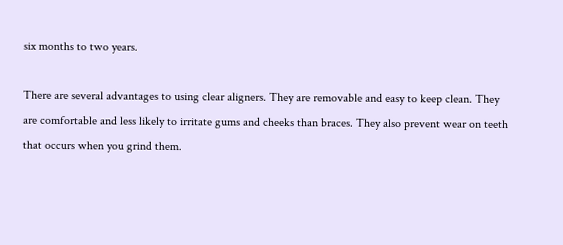six months to two years.

There are several advantages to using clear aligners. They are removable and easy to keep clean. They are comfortable and less likely to irritate gums and cheeks than braces. They also prevent wear on teeth that occurs when you grind them.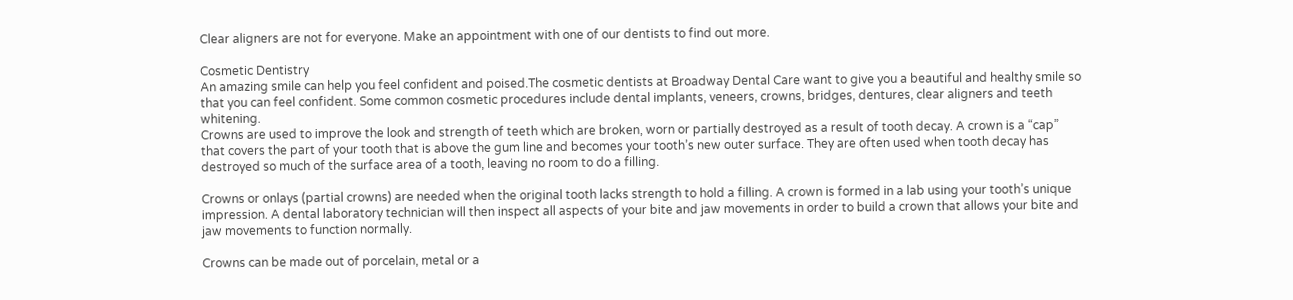Clear aligners are not for everyone. Make an appointment with one of our dentists to find out more.

Cosmetic Dentistry
An amazing smile can help you feel confident and poised.The cosmetic dentists at Broadway Dental Care want to give you a beautiful and healthy smile so that you can feel confident. Some common cosmetic procedures include dental implants, veneers, crowns, bridges, dentures, clear aligners and teeth whitening.
Crowns are used to improve the look and strength of teeth which are broken, worn or partially destroyed as a result of tooth decay. A crown is a “cap” that covers the part of your tooth that is above the gum line and becomes your tooth’s new outer surface. They are often used when tooth decay has destroyed so much of the surface area of a tooth, leaving no room to do a filling.

Crowns or onlays (partial crowns) are needed when the original tooth lacks strength to hold a filling. A crown is formed in a lab using your tooth’s unique impression. A dental laboratory technician will then inspect all aspects of your bite and jaw movements in order to build a crown that allows your bite and jaw movements to function normally.

Crowns can be made out of porcelain, metal or a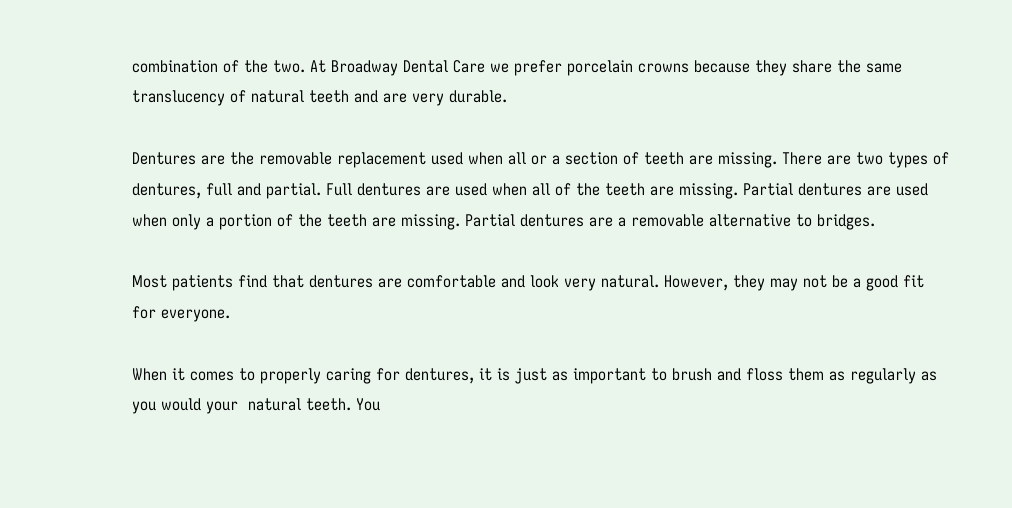combination of the two. At Broadway Dental Care we prefer porcelain crowns because they share the same translucency of natural teeth and are very durable.

Dentures are the removable replacement used when all or a section of teeth are missing. There are two types of dentures, full and partial. Full dentures are used when all of the teeth are missing. Partial dentures are used when only a portion of the teeth are missing. Partial dentures are a removable alternative to bridges.

Most patients find that dentures are comfortable and look very natural. However, they may not be a good fit for everyone.

When it comes to properly caring for dentures, it is just as important to brush and floss them as regularly as you would your  natural teeth. You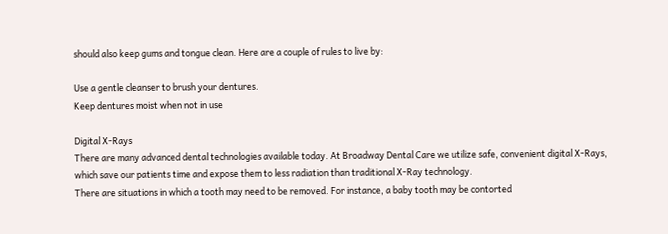should also keep gums and tongue clean. Here are a couple of rules to live by:

Use a gentle cleanser to brush your dentures.
Keep dentures moist when not in use

Digital X-Rays
There are many advanced dental technologies available today. At Broadway Dental Care we utilize safe, convenient digital X-Rays, which save our patients time and expose them to less radiation than traditional X-Ray technology.
There are situations in which a tooth may need to be removed. For instance, a baby tooth may be contorted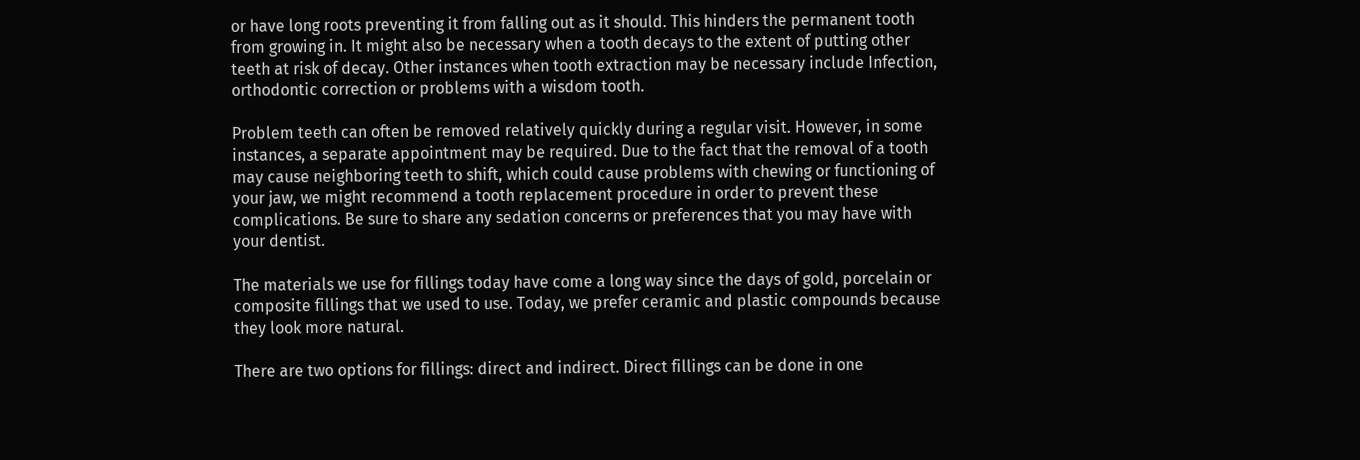or have long roots preventing it from falling out as it should. This hinders the permanent tooth from growing in. It might also be necessary when a tooth decays to the extent of putting other teeth at risk of decay. Other instances when tooth extraction may be necessary include Infection, orthodontic correction or problems with a wisdom tooth.

Problem teeth can often be removed relatively quickly during a regular visit. However, in some instances, a separate appointment may be required. Due to the fact that the removal of a tooth may cause neighboring teeth to shift, which could cause problems with chewing or functioning of your jaw, we might recommend a tooth replacement procedure in order to prevent these complications. Be sure to share any sedation concerns or preferences that you may have with your dentist.

The materials we use for fillings today have come a long way since the days of gold, porcelain or composite fillings that we used to use. Today, we prefer ceramic and plastic compounds because they look more natural.

There are two options for fillings: direct and indirect. Direct fillings can be done in one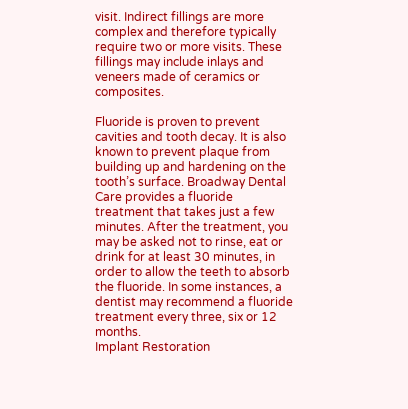visit. Indirect fillings are more complex and therefore typically require two or more visits. These fillings may include inlays and veneers made of ceramics or composites.

Fluoride is proven to prevent cavities and tooth decay. It is also known to prevent plaque from building up and hardening on the tooth’s surface. Broadway Dental Care provides a fluoride treatment that takes just a few minutes. After the treatment, you may be asked not to rinse, eat or drink for at least 30 minutes, in order to allow the teeth to absorb the fluoride. In some instances, a dentist may recommend a fluoride treatment every three, six or 12 months.
Implant Restoration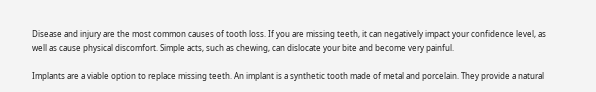Disease and injury are the most common causes of tooth loss. If you are missing teeth, it can negatively impact your confidence level, as well as cause physical discomfort. Simple acts, such as chewing, can dislocate your bite and become very painful.

Implants are a viable option to replace missing teeth. An implant is a synthetic tooth made of metal and porcelain. They provide a natural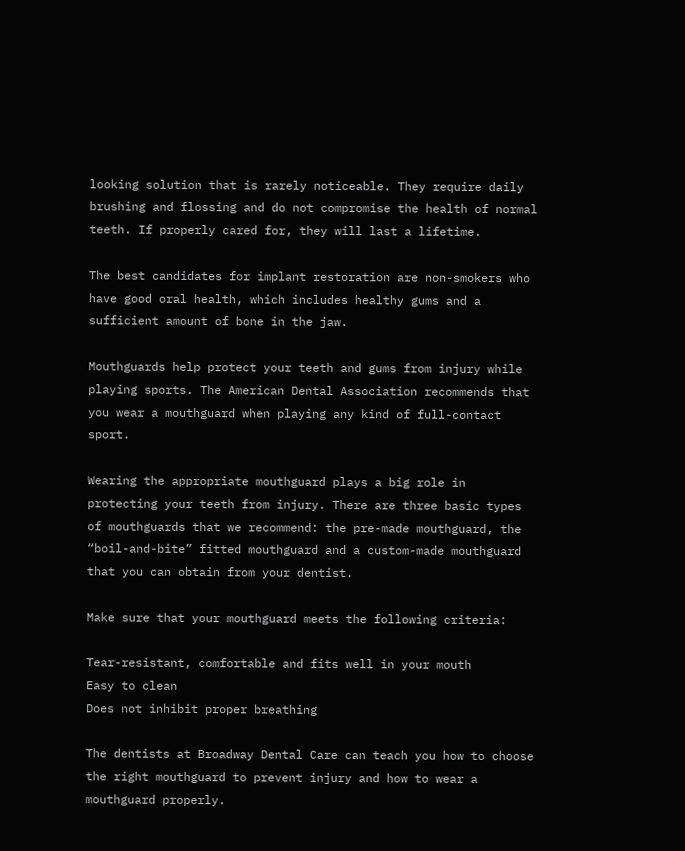looking solution that is rarely noticeable. They require daily brushing and flossing and do not compromise the health of normal teeth. If properly cared for, they will last a lifetime.

The best candidates for implant restoration are non-smokers who have good oral health, which includes healthy gums and a sufficient amount of bone in the jaw.

Mouthguards help protect your teeth and gums from injury while playing sports. The American Dental Association recommends that you wear a mouthguard when playing any kind of full-contact sport.

Wearing the appropriate mouthguard plays a big role in protecting your teeth from injury. There are three basic types of mouthguards that we recommend: the pre-made mouthguard, the “boil-and-bite” fitted mouthguard and a custom-made mouthguard that you can obtain from your dentist.

Make sure that your mouthguard meets the following criteria:

Tear-resistant, comfortable and fits well in your mouth
Easy to clean
Does not inhibit proper breathing

The dentists at Broadway Dental Care can teach you how to choose the right mouthguard to prevent injury and how to wear a mouthguard properly.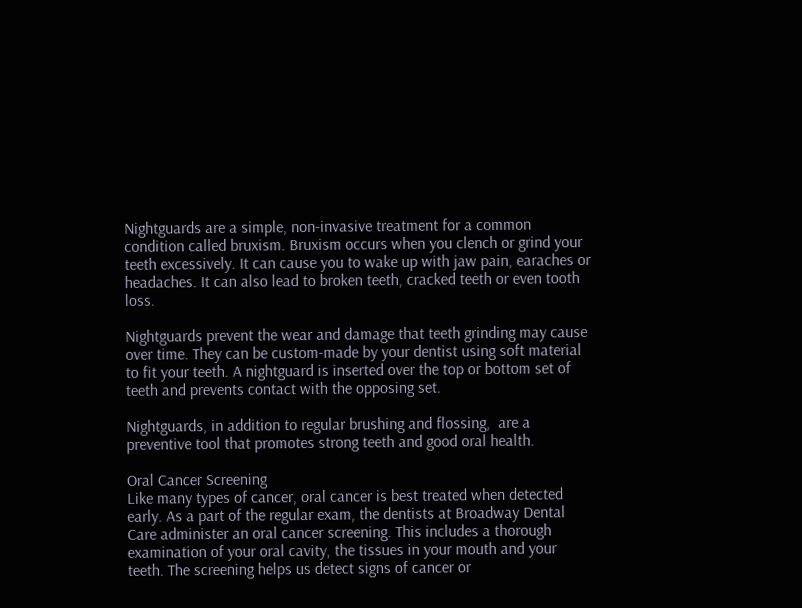Nightguards are a simple, non-invasive treatment for a common condition called bruxism. Bruxism occurs when you clench or grind your teeth excessively. It can cause you to wake up with jaw pain, earaches or headaches. It can also lead to broken teeth, cracked teeth or even tooth loss.

Nightguards prevent the wear and damage that teeth grinding may cause over time. They can be custom-made by your dentist using soft material to fit your teeth. A nightguard is inserted over the top or bottom set of teeth and prevents contact with the opposing set.

Nightguards, in addition to regular brushing and flossing,  are a preventive tool that promotes strong teeth and good oral health.

Oral Cancer Screening
Like many types of cancer, oral cancer is best treated when detected early. As a part of the regular exam, the dentists at Broadway Dental Care administer an oral cancer screening. This includes a thorough examination of your oral cavity, the tissues in your mouth and your teeth. The screening helps us detect signs of cancer or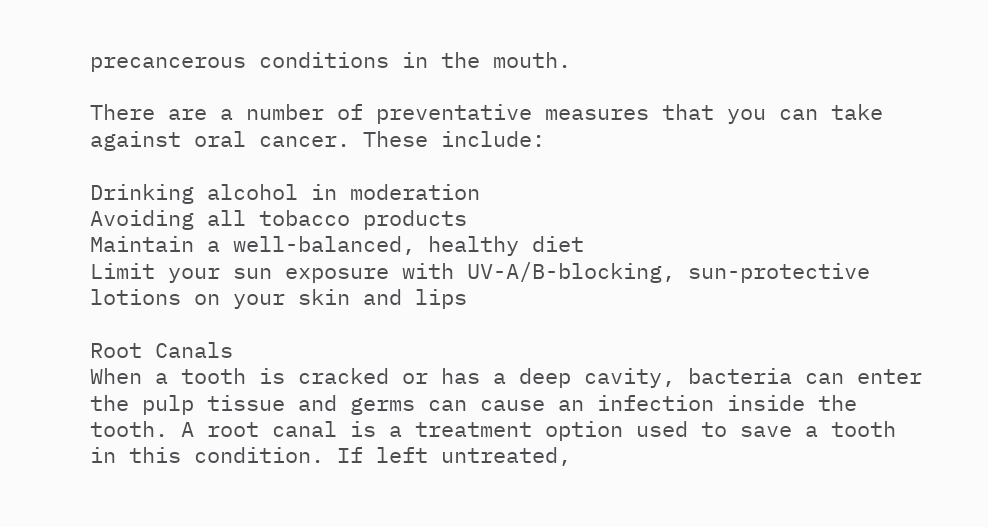precancerous conditions in the mouth.

There are a number of preventative measures that you can take against oral cancer. These include:

Drinking alcohol in moderation
Avoiding all tobacco products
Maintain a well-balanced, healthy diet
Limit your sun exposure with UV-A/B-blocking, sun-protective lotions on your skin and lips

Root Canals
When a tooth is cracked or has a deep cavity, bacteria can enter the pulp tissue and germs can cause an infection inside the tooth. A root canal is a treatment option used to save a tooth in this condition. If left untreated,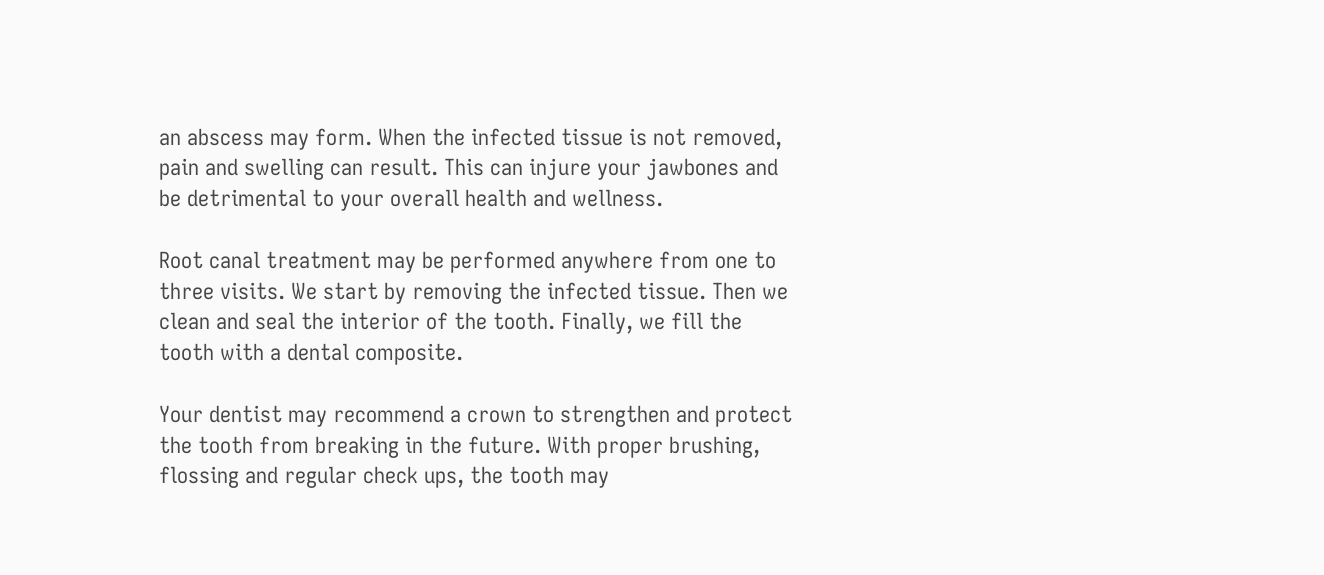an abscess may form. When the infected tissue is not removed, pain and swelling can result. This can injure your jawbones and be detrimental to your overall health and wellness.

Root canal treatment may be performed anywhere from one to three visits. We start by removing the infected tissue. Then we clean and seal the interior of the tooth. Finally, we fill the tooth with a dental composite.

Your dentist may recommend a crown to strengthen and protect the tooth from breaking in the future. With proper brushing, flossing and regular check ups, the tooth may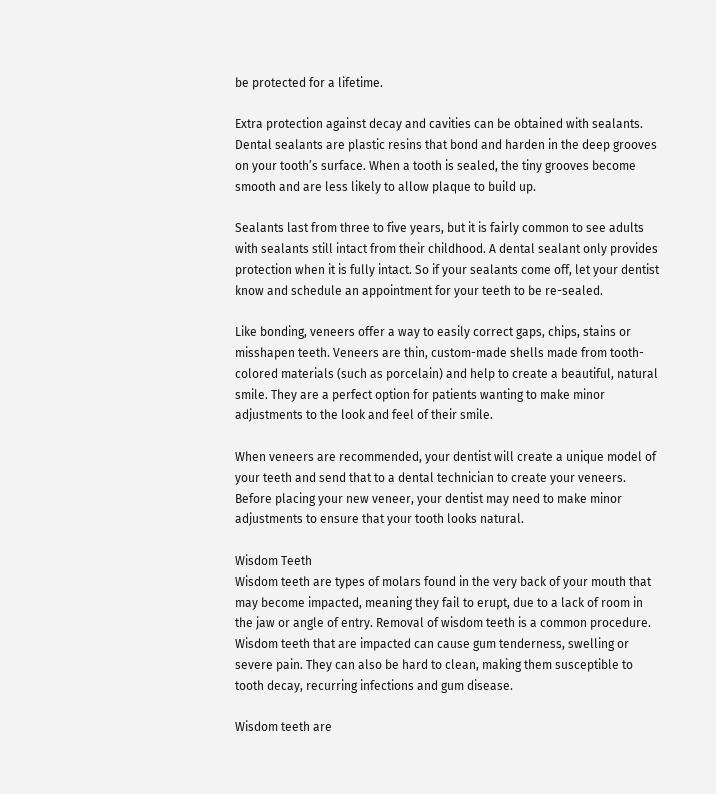be protected for a lifetime.

Extra protection against decay and cavities can be obtained with sealants. Dental sealants are plastic resins that bond and harden in the deep grooves on your tooth’s surface. When a tooth is sealed, the tiny grooves become smooth and are less likely to allow plaque to build up.

Sealants last from three to five years, but it is fairly common to see adults with sealants still intact from their childhood. A dental sealant only provides protection when it is fully intact. So if your sealants come off, let your dentist know and schedule an appointment for your teeth to be re-sealed.

Like bonding, veneers offer a way to easily correct gaps, chips, stains or misshapen teeth. Veneers are thin, custom-made shells made from tooth-colored materials (such as porcelain) and help to create a beautiful, natural smile. They are a perfect option for patients wanting to make minor adjustments to the look and feel of their smile.

When veneers are recommended, your dentist will create a unique model of your teeth and send that to a dental technician to create your veneers. Before placing your new veneer, your dentist may need to make minor adjustments to ensure that your tooth looks natural.

Wisdom Teeth
Wisdom teeth are types of molars found in the very back of your mouth that may become impacted, meaning they fail to erupt, due to a lack of room in the jaw or angle of entry. Removal of wisdom teeth is a common procedure. Wisdom teeth that are impacted can cause gum tenderness, swelling or severe pain. They can also be hard to clean, making them susceptible to tooth decay, recurring infections and gum disease.

Wisdom teeth are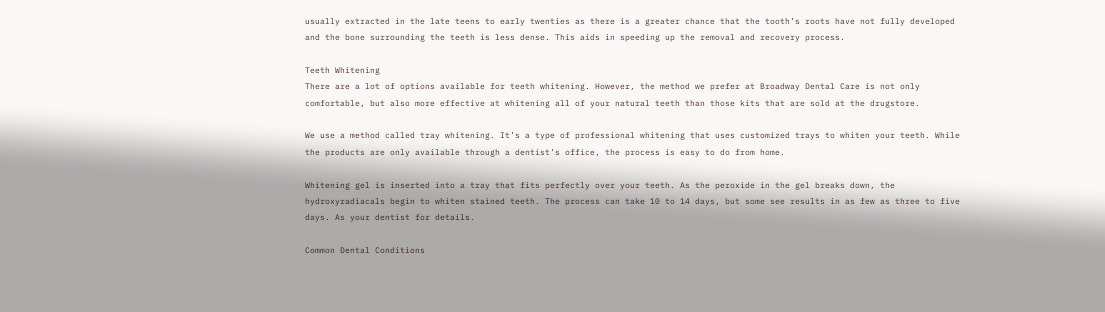usually extracted in the late teens to early twenties as there is a greater chance that the tooth’s roots have not fully developed and the bone surrounding the teeth is less dense. This aids in speeding up the removal and recovery process.

Teeth Whitening
There are a lot of options available for teeth whitening. However, the method we prefer at Broadway Dental Care is not only comfortable, but also more effective at whitening all of your natural teeth than those kits that are sold at the drugstore.

We use a method called tray whitening. It’s a type of professional whitening that uses customized trays to whiten your teeth. While the products are only available through a dentist’s office, the process is easy to do from home.

Whitening gel is inserted into a tray that fits perfectly over your teeth. As the peroxide in the gel breaks down, the hydroxyradiacals begin to whiten stained teeth. The process can take 10 to 14 days, but some see results in as few as three to five days. As your dentist for details.

Common Dental Conditions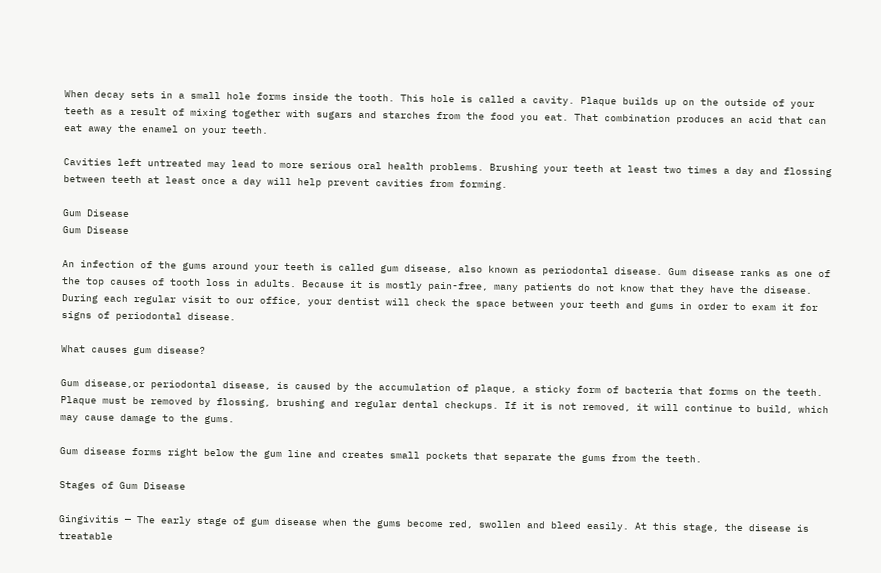When decay sets in a small hole forms inside the tooth. This hole is called a cavity. Plaque builds up on the outside of your teeth as a result of mixing together with sugars and starches from the food you eat. That combination produces an acid that can eat away the enamel on your teeth.

Cavities left untreated may lead to more serious oral health problems. Brushing your teeth at least two times a day and flossing between teeth at least once a day will help prevent cavities from forming.

Gum Disease
Gum Disease

An infection of the gums around your teeth is called gum disease, also known as periodontal disease. Gum disease ranks as one of the top causes of tooth loss in adults. Because it is mostly pain-free, many patients do not know that they have the disease. During each regular visit to our office, your dentist will check the space between your teeth and gums in order to exam it for signs of periodontal disease.

What causes gum disease?

Gum disease,or periodontal disease, is caused by the accumulation of plaque, a sticky form of bacteria that forms on the teeth. Plaque must be removed by flossing, brushing and regular dental checkups. If it is not removed, it will continue to build, which may cause damage to the gums.

Gum disease forms right below the gum line and creates small pockets that separate the gums from the teeth.

Stages of Gum Disease

Gingivitis — The early stage of gum disease when the gums become red, swollen and bleed easily. At this stage, the disease is treatable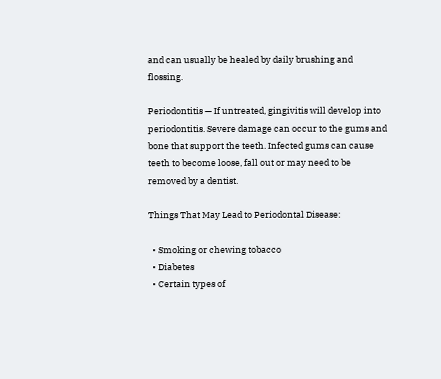and can usually be healed by daily brushing and flossing.

Periodontitis — If untreated, gingivitis will develop into periodontitis. Severe damage can occur to the gums and bone that support the teeth. Infected gums can cause teeth to become loose, fall out or may need to be removed by a dentist.

Things That May Lead to Periodontal Disease:

  • Smoking or chewing tobacco
  • Diabetes
  • Certain types of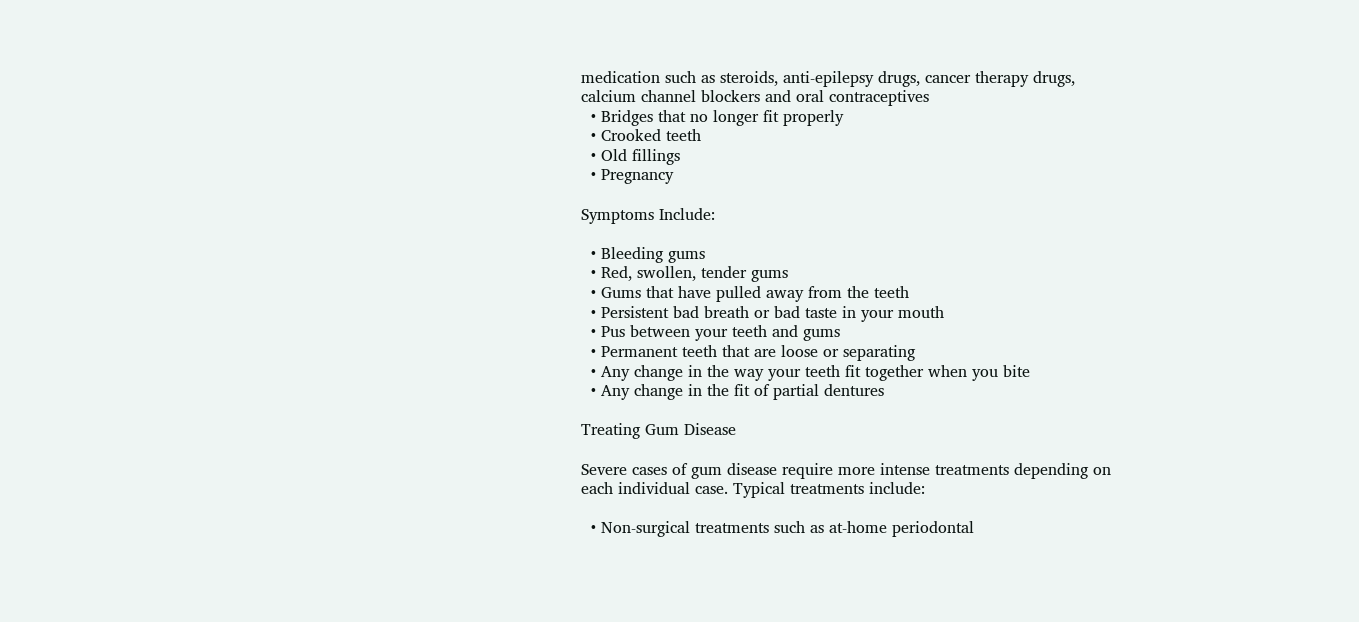medication such as steroids, anti-epilepsy drugs, cancer therapy drugs, calcium channel blockers and oral contraceptives
  • Bridges that no longer fit properly
  • Crooked teeth
  • Old fillings
  • Pregnancy

Symptoms Include:

  • Bleeding gums
  • Red, swollen, tender gums
  • Gums that have pulled away from the teeth
  • Persistent bad breath or bad taste in your mouth
  • Pus between your teeth and gums
  • Permanent teeth that are loose or separating
  • Any change in the way your teeth fit together when you bite
  • Any change in the fit of partial dentures

Treating Gum Disease

Severe cases of gum disease require more intense treatments depending on each individual case. Typical treatments include:

  • Non-surgical treatments such as at-home periodontal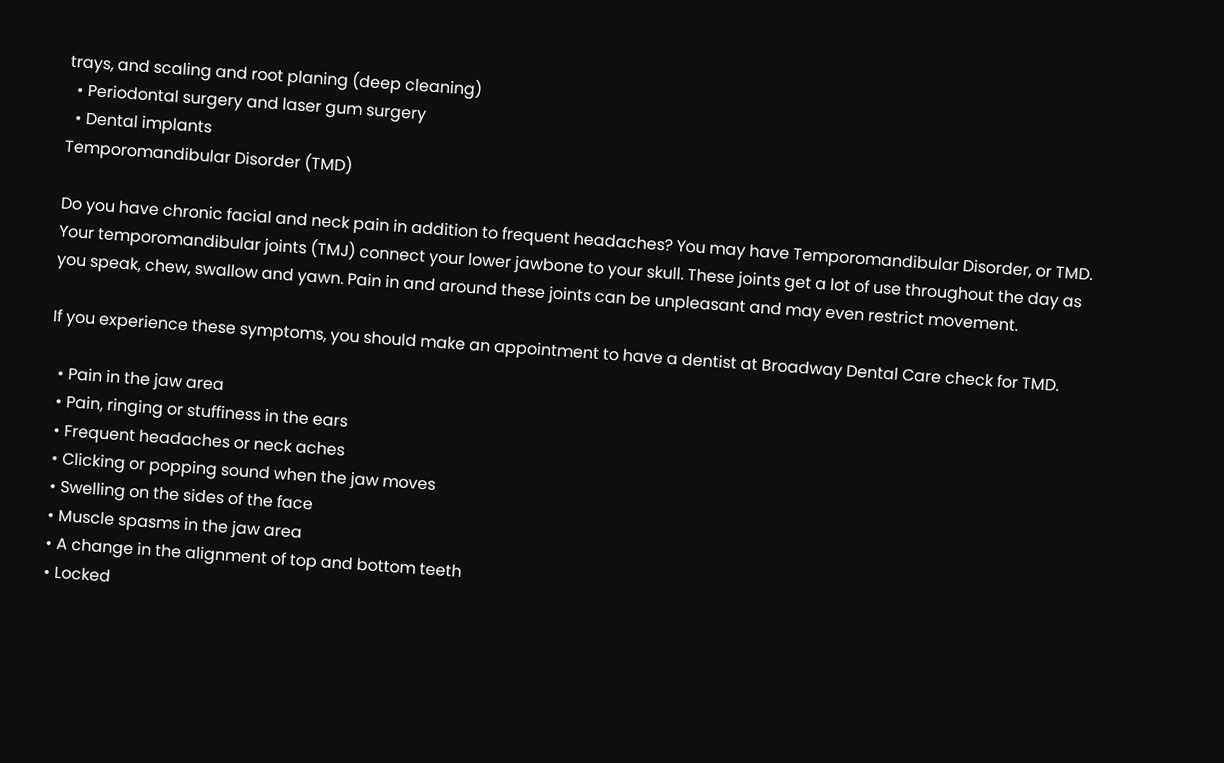trays, and scaling and root planing (deep cleaning)
  • Periodontal surgery and laser gum surgery
  • Dental implants
Temporomandibular Disorder (TMD)

Do you have chronic facial and neck pain in addition to frequent headaches? You may have Temporomandibular Disorder, or TMD. Your temporomandibular joints (TMJ) connect your lower jawbone to your skull. These joints get a lot of use throughout the day as you speak, chew, swallow and yawn. Pain in and around these joints can be unpleasant and may even restrict movement.

If you experience these symptoms, you should make an appointment to have a dentist at Broadway Dental Care check for TMD.

  • Pain in the jaw area
  • Pain, ringing or stuffiness in the ears
  • Frequent headaches or neck aches
  • Clicking or popping sound when the jaw moves
  • Swelling on the sides of the face
  • Muscle spasms in the jaw area
  • A change in the alignment of top and bottom teeth
  • Locked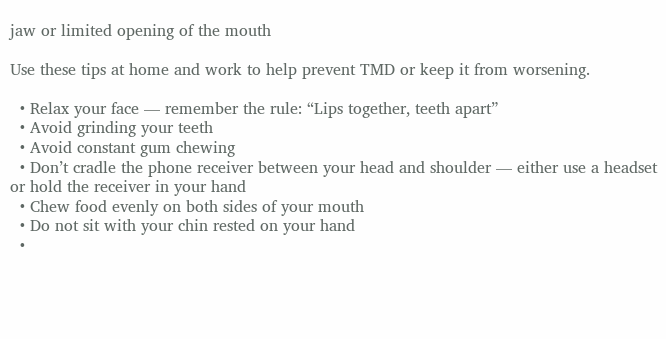jaw or limited opening of the mouth

Use these tips at home and work to help prevent TMD or keep it from worsening.

  • Relax your face — remember the rule: “Lips together, teeth apart”
  • Avoid grinding your teeth
  • Avoid constant gum chewing
  • Don’t cradle the phone receiver between your head and shoulder — either use a headset or hold the receiver in your hand
  • Chew food evenly on both sides of your mouth
  • Do not sit with your chin rested on your hand
  •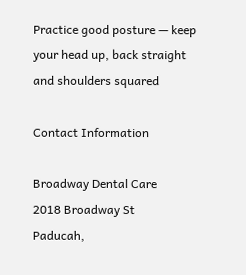Practice good posture — keep your head up, back straight and shoulders squared

Contact Information

Broadway Dental Care
2018 Broadway St
Paducah,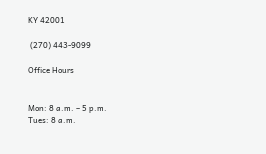KY 42001

 (270) 443-9099

Office Hours


Mon: 8 a.m. – 5 p.m.
Tues: 8 a.m.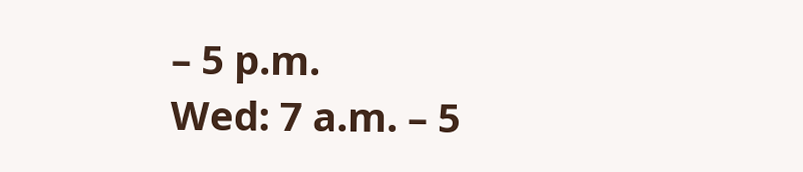– 5 p.m.
Wed: 7 a.m. – 5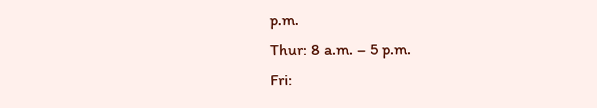p.m.
Thur: 8 a.m. – 5 p.m.
Fri: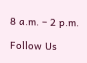8 a.m. – 2 p.m.

Follow Us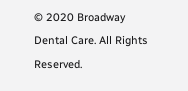© 2020 Broadway Dental Care. All Rights Reserved.